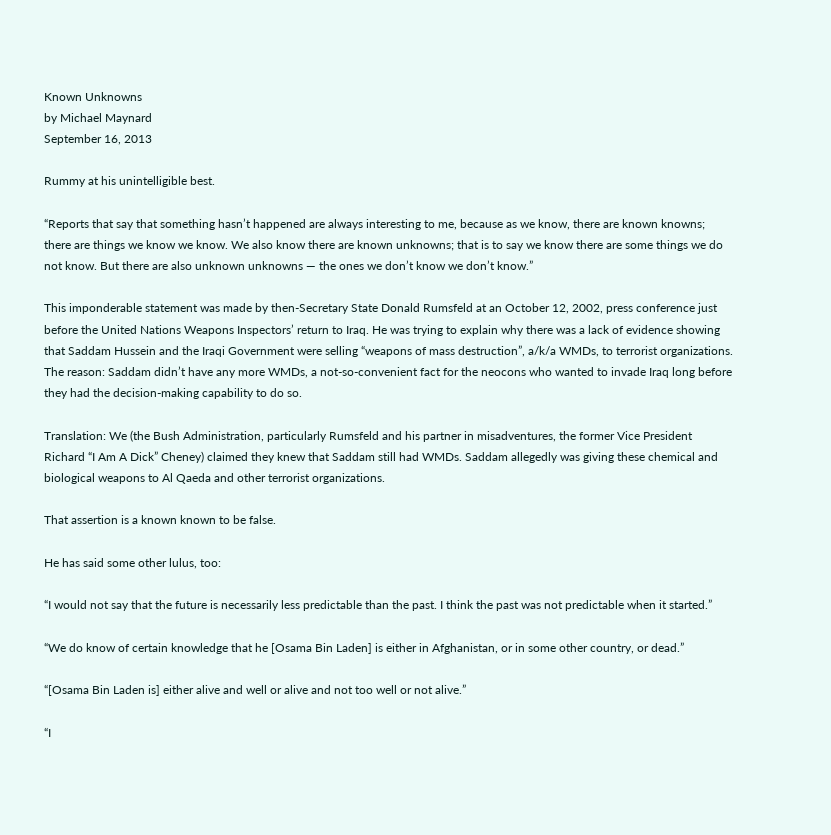Known Unknowns
by Michael Maynard
September 16, 2013

Rummy at his unintelligible best.

“Reports that say that something hasn’t happened are always interesting to me, because as we know, there are known knowns; there are things we know we know. We also know there are known unknowns; that is to say we know there are some things we do not know. But there are also unknown unknowns — the ones we don’t know we don’t know.”

This imponderable statement was made by then-Secretary State Donald Rumsfeld at an October 12, 2002, press conference just before the United Nations Weapons Inspectors’ return to Iraq. He was trying to explain why there was a lack of evidence showing that Saddam Hussein and the Iraqi Government were selling “weapons of mass destruction”, a/k/a WMDs, to terrorist organizations. The reason: Saddam didn’t have any more WMDs, a not-so-convenient fact for the neocons who wanted to invade Iraq long before they had the decision-making capability to do so.

Translation: We (the Bush Administration, particularly Rumsfeld and his partner in misadventures, the former Vice President Richard “I Am A Dick” Cheney) claimed they knew that Saddam still had WMDs. Saddam allegedly was giving these chemical and biological weapons to Al Qaeda and other terrorist organizations.

That assertion is a known known to be false.

He has said some other lulus, too:

“I would not say that the future is necessarily less predictable than the past. I think the past was not predictable when it started.”

“We do know of certain knowledge that he [Osama Bin Laden] is either in Afghanistan, or in some other country, or dead.”

“[Osama Bin Laden is] either alive and well or alive and not too well or not alive.”

“I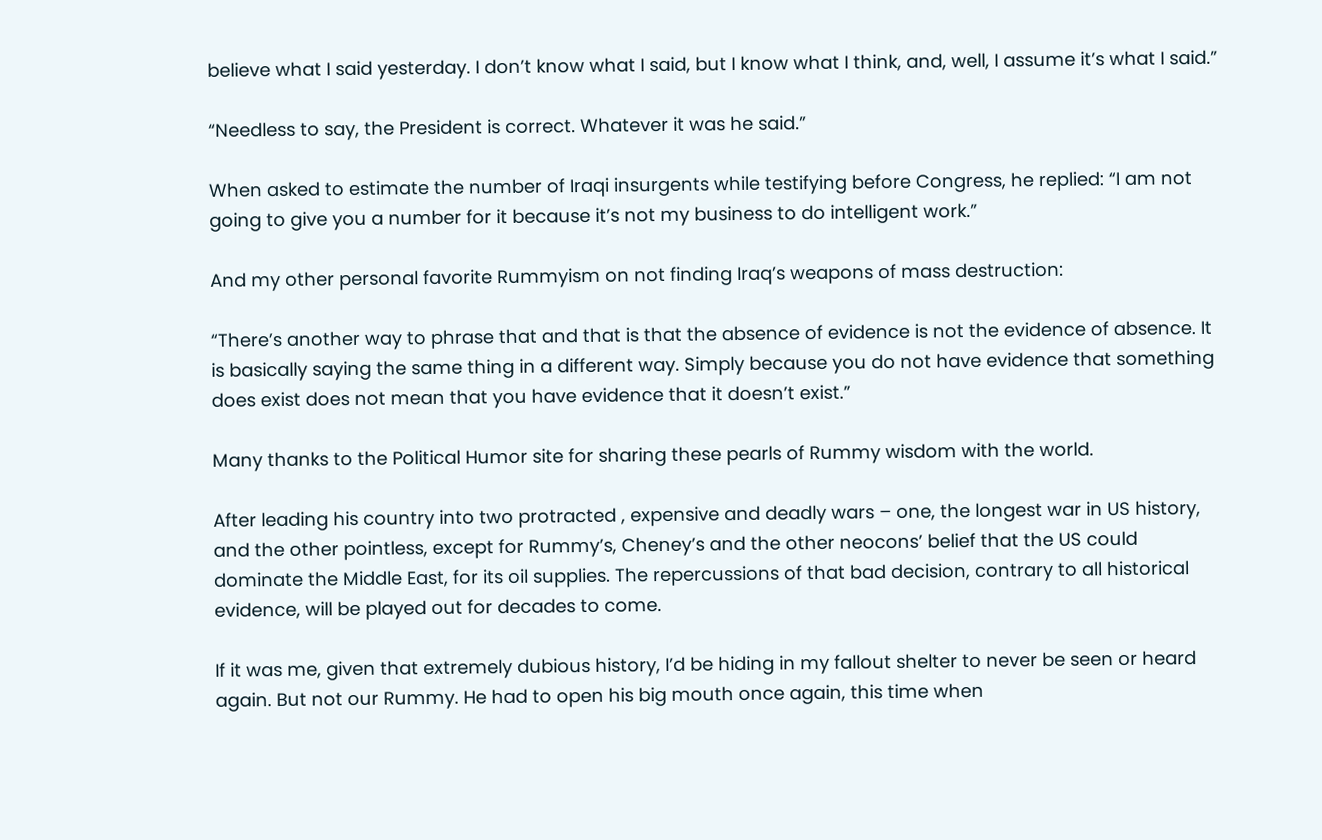believe what I said yesterday. I don’t know what I said, but I know what I think, and, well, I assume it’s what I said.”

“Needless to say, the President is correct. Whatever it was he said.”

When asked to estimate the number of Iraqi insurgents while testifying before Congress, he replied: “I am not going to give you a number for it because it’s not my business to do intelligent work.”

And my other personal favorite Rummyism on not finding Iraq’s weapons of mass destruction:

“There’s another way to phrase that and that is that the absence of evidence is not the evidence of absence. It is basically saying the same thing in a different way. Simply because you do not have evidence that something does exist does not mean that you have evidence that it doesn’t exist.”

Many thanks to the Political Humor site for sharing these pearls of Rummy wisdom with the world.

After leading his country into two protracted , expensive and deadly wars – one, the longest war in US history, and the other pointless, except for Rummy’s, Cheney’s and the other neocons’ belief that the US could dominate the Middle East, for its oil supplies. The repercussions of that bad decision, contrary to all historical evidence, will be played out for decades to come.

If it was me, given that extremely dubious history, I’d be hiding in my fallout shelter to never be seen or heard again. But not our Rummy. He had to open his big mouth once again, this time when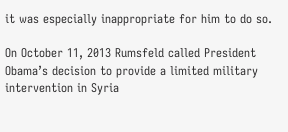it was especially inappropriate for him to do so.

On October 11, 2013 Rumsfeld called President Obama’s decision to provide a limited military intervention in Syria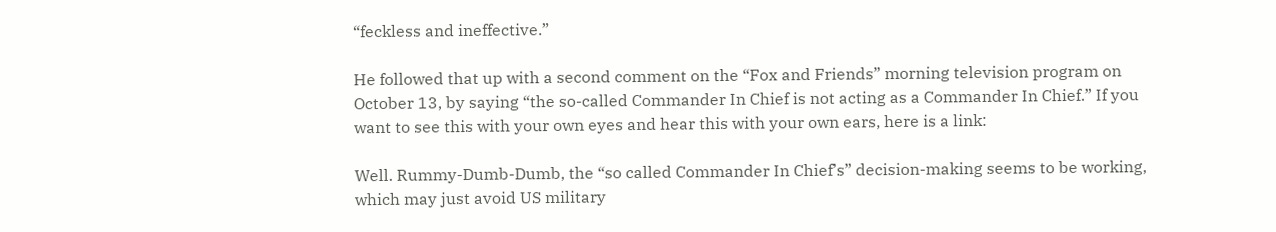“feckless and ineffective.”

He followed that up with a second comment on the “Fox and Friends” morning television program on October 13, by saying “the so-called Commander In Chief is not acting as a Commander In Chief.” If you want to see this with your own eyes and hear this with your own ears, here is a link:

Well. Rummy-Dumb-Dumb, the “so called Commander In Chief’s” decision-making seems to be working, which may just avoid US military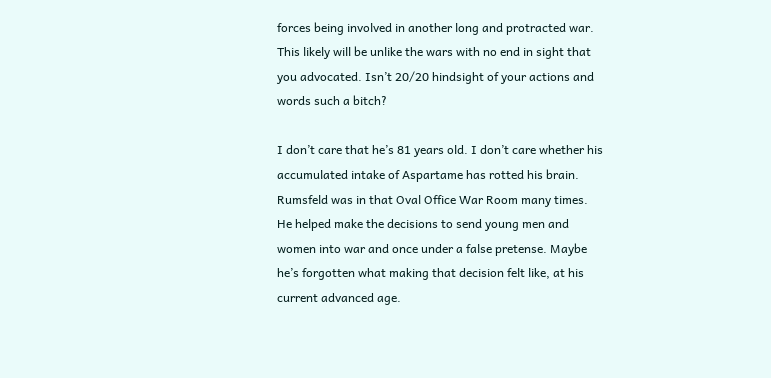forces being involved in another long and protracted war. This likely will be unlike the wars with no end in sight that you advocated. Isn’t 20/20 hindsight of your actions and words such a bitch?

I don’t care that he’s 81 years old. I don’t care whether his accumulated intake of Aspartame has rotted his brain. Rumsfeld was in that Oval Office War Room many times. He helped make the decisions to send young men and women into war and once under a false pretense. Maybe he’s forgotten what making that decision felt like, at his current advanced age.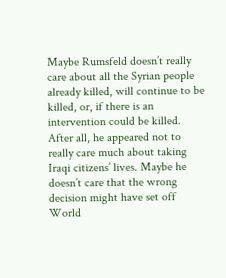Maybe Rumsfeld doesn’t really care about all the Syrian people already killed, will continue to be killed, or, if there is an intervention could be killed. After all, he appeared not to really care much about taking Iraqi citizens’ lives. Maybe he doesn’t care that the wrong decision might have set off World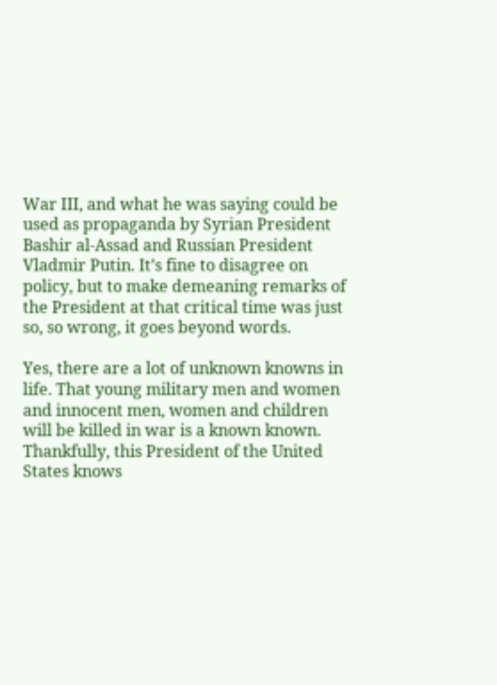War III, and what he was saying could be used as propaganda by Syrian President Bashir al-Assad and Russian President Vladmir Putin. It’s fine to disagree on policy, but to make demeaning remarks of the President at that critical time was just so, so wrong, it goes beyond words.

Yes, there are a lot of unknown knowns in life. That young military men and women and innocent men, women and children will be killed in war is a known known. Thankfully, this President of the United States knows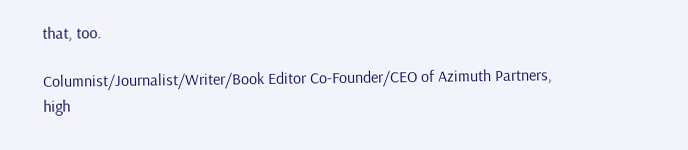that, too.

Columnist/Journalist/Writer/Book Editor Co-Founder/CEO of Azimuth Partners, high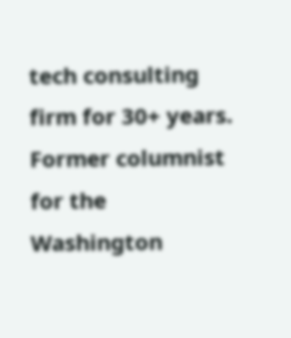tech consulting firm for 30+ years. Former columnist for the Washington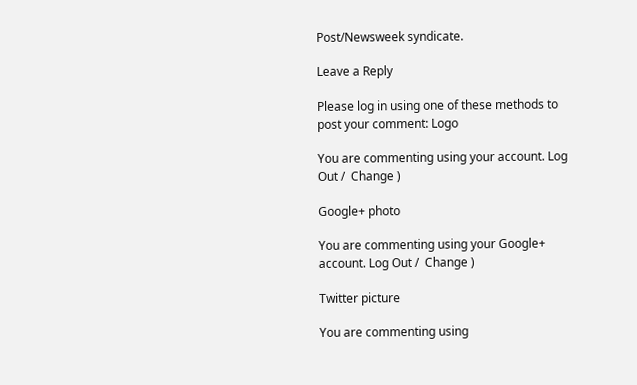Post/Newsweek syndicate.

Leave a Reply

Please log in using one of these methods to post your comment: Logo

You are commenting using your account. Log Out /  Change )

Google+ photo

You are commenting using your Google+ account. Log Out /  Change )

Twitter picture

You are commenting using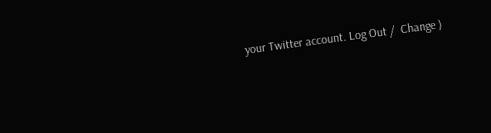your Twitter account. Log Out /  Change )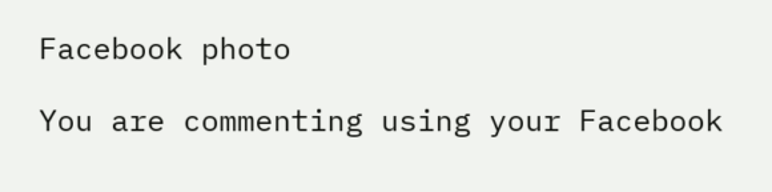Facebook photo

You are commenting using your Facebook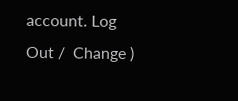account. Log Out /  Change )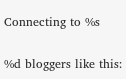Connecting to %s

%d bloggers like this: